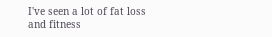I've seen a lot of fat loss and fitness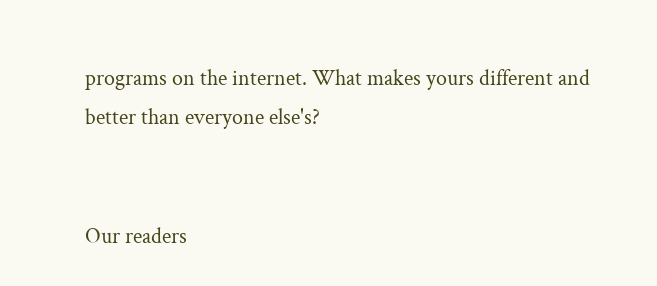programs on the internet. What makes yours different and better than everyone else's?


Our readers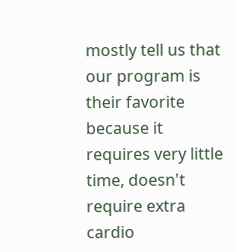mostly tell us that our program is their favorite because it requires very little time, doesn't require extra cardio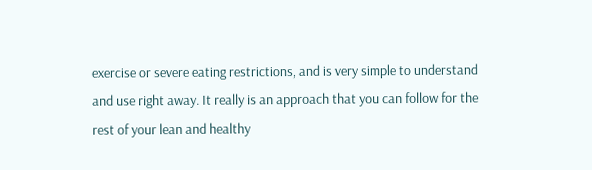exercise or severe eating restrictions, and is very simple to understand and use right away. It really is an approach that you can follow for the rest of your lean and healthy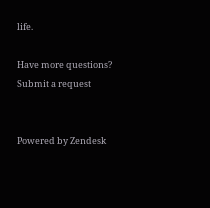life.

Have more questions? Submit a request


Powered by Zendesk